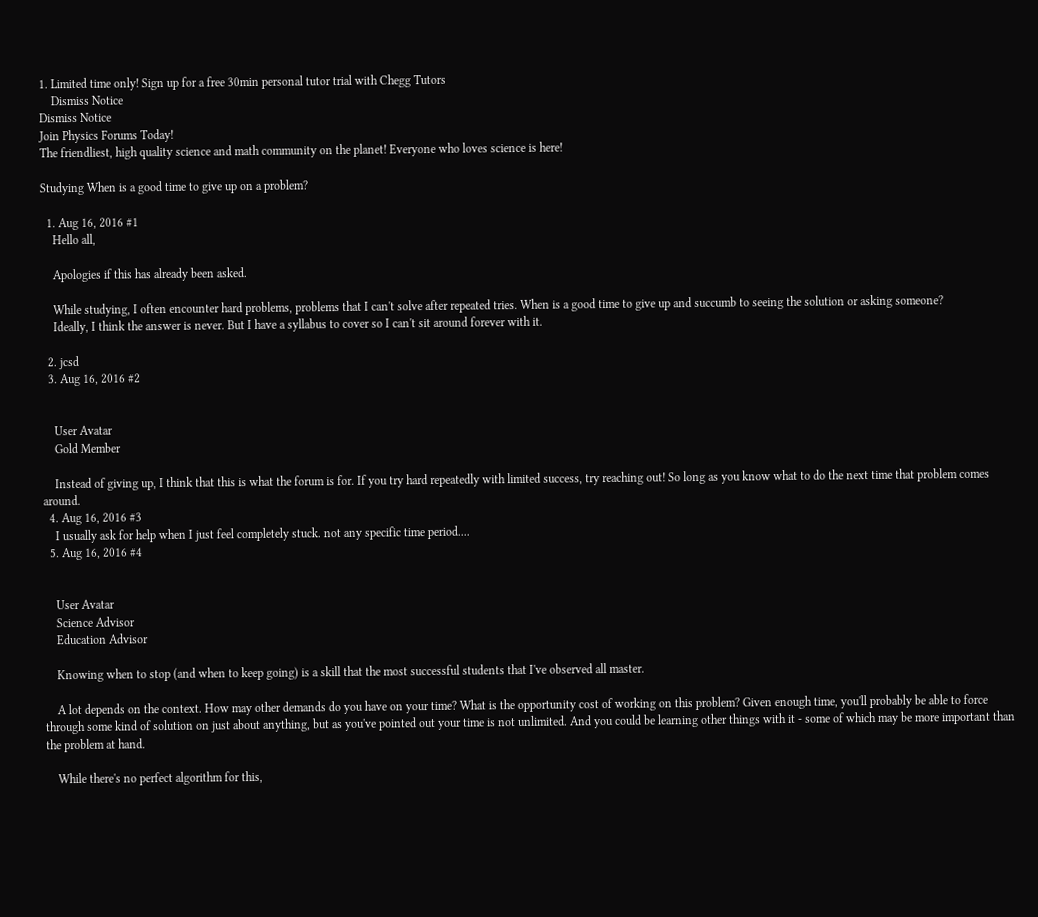1. Limited time only! Sign up for a free 30min personal tutor trial with Chegg Tutors
    Dismiss Notice
Dismiss Notice
Join Physics Forums Today!
The friendliest, high quality science and math community on the planet! Everyone who loves science is here!

Studying When is a good time to give up on a problem?

  1. Aug 16, 2016 #1
    Hello all,

    Apologies if this has already been asked.

    While studying, I often encounter hard problems, problems that I can't solve after repeated tries. When is a good time to give up and succumb to seeing the solution or asking someone?
    Ideally, I think the answer is never. But I have a syllabus to cover so I can't sit around forever with it.

  2. jcsd
  3. Aug 16, 2016 #2


    User Avatar
    Gold Member

    Instead of giving up, I think that this is what the forum is for. If you try hard repeatedly with limited success, try reaching out! So long as you know what to do the next time that problem comes around.
  4. Aug 16, 2016 #3
    I usually ask for help when I just feel completely stuck. not any specific time period....
  5. Aug 16, 2016 #4


    User Avatar
    Science Advisor
    Education Advisor

    Knowing when to stop (and when to keep going) is a skill that the most successful students that I've observed all master.

    A lot depends on the context. How may other demands do you have on your time? What is the opportunity cost of working on this problem? Given enough time, you'll probably be able to force through some kind of solution on just about anything, but as you've pointed out your time is not unlimited. And you could be learning other things with it - some of which may be more important than the problem at hand.

    While there's no perfect algorithm for this,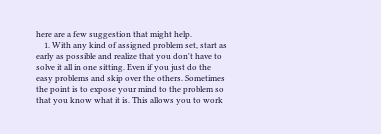here are a few suggestion that might help.
    1. With any kind of assigned problem set, start as early as possible and realize that you don't have to solve it all in one sitting. Even if you just do the easy problems and skip over the others. Sometimes the point is to expose your mind to the problem so that you know what it is. This allows you to work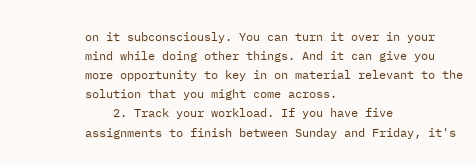on it subconsciously. You can turn it over in your mind while doing other things. And it can give you more opportunity to key in on material relevant to the solution that you might come across.
    2. Track your workload. If you have five assignments to finish between Sunday and Friday, it's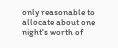only reasonable to allocate about one night's worth of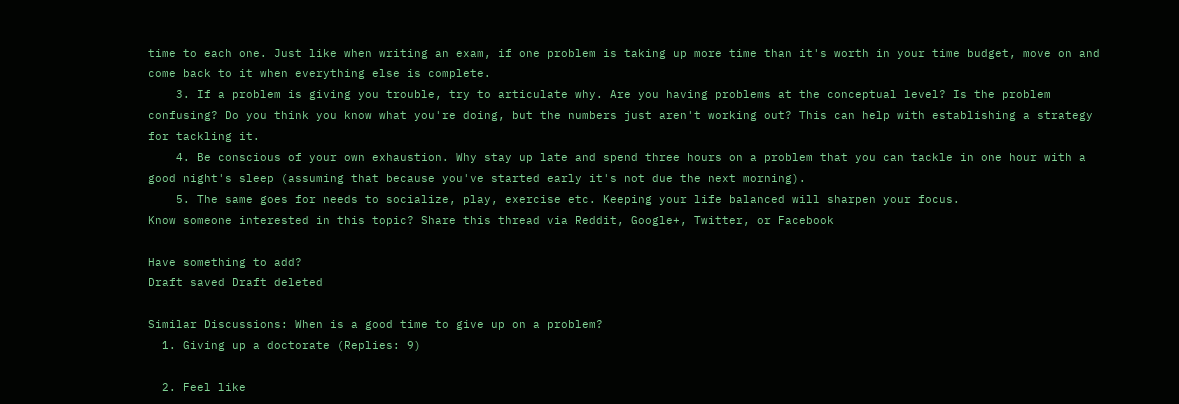time to each one. Just like when writing an exam, if one problem is taking up more time than it's worth in your time budget, move on and come back to it when everything else is complete.
    3. If a problem is giving you trouble, try to articulate why. Are you having problems at the conceptual level? Is the problem confusing? Do you think you know what you're doing, but the numbers just aren't working out? This can help with establishing a strategy for tackling it.
    4. Be conscious of your own exhaustion. Why stay up late and spend three hours on a problem that you can tackle in one hour with a good night's sleep (assuming that because you've started early it's not due the next morning).
    5. The same goes for needs to socialize, play, exercise etc. Keeping your life balanced will sharpen your focus.
Know someone interested in this topic? Share this thread via Reddit, Google+, Twitter, or Facebook

Have something to add?
Draft saved Draft deleted

Similar Discussions: When is a good time to give up on a problem?
  1. Giving up a doctorate (Replies: 9)

  2. Feel like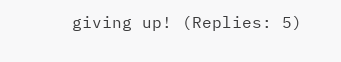giving up! (Replies: 5)